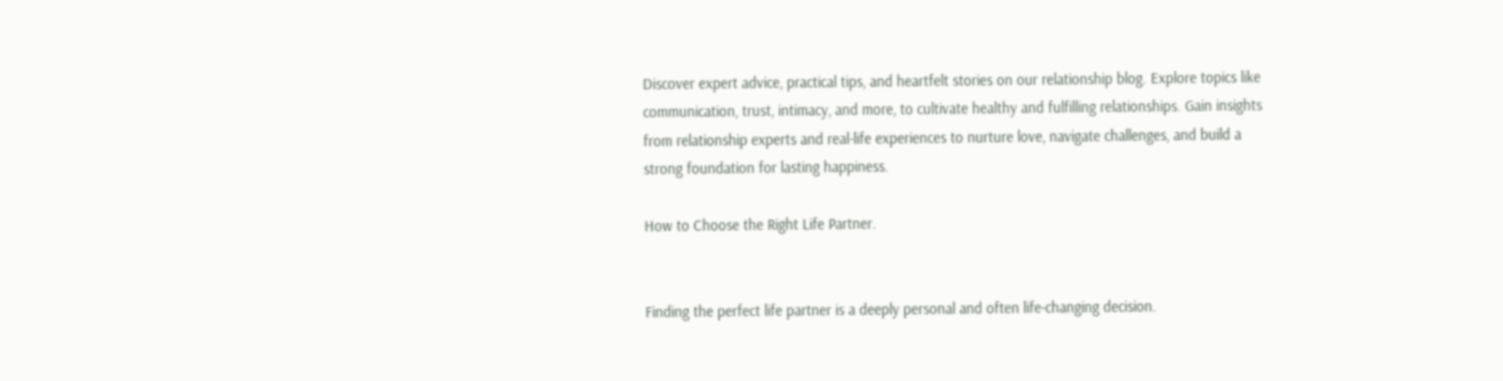Discover expert advice, practical tips, and heartfelt stories on our relationship blog. Explore topics like communication, trust, intimacy, and more, to cultivate healthy and fulfilling relationships. Gain insights from relationship experts and real-life experiences to nurture love, navigate challenges, and build a strong foundation for lasting happiness.

How to Choose the Right Life Partner.


Finding the perfect life partner is a deeply personal and often life-changing decision.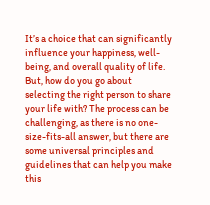It’s a choice that can significantly influence your happiness, well-being, and overall quality of life. But, how do you go about selecting the right person to share your life with? The process can be challenging, as there is no one-size-fits-all answer, but there are some universal principles and guidelines that can help you make this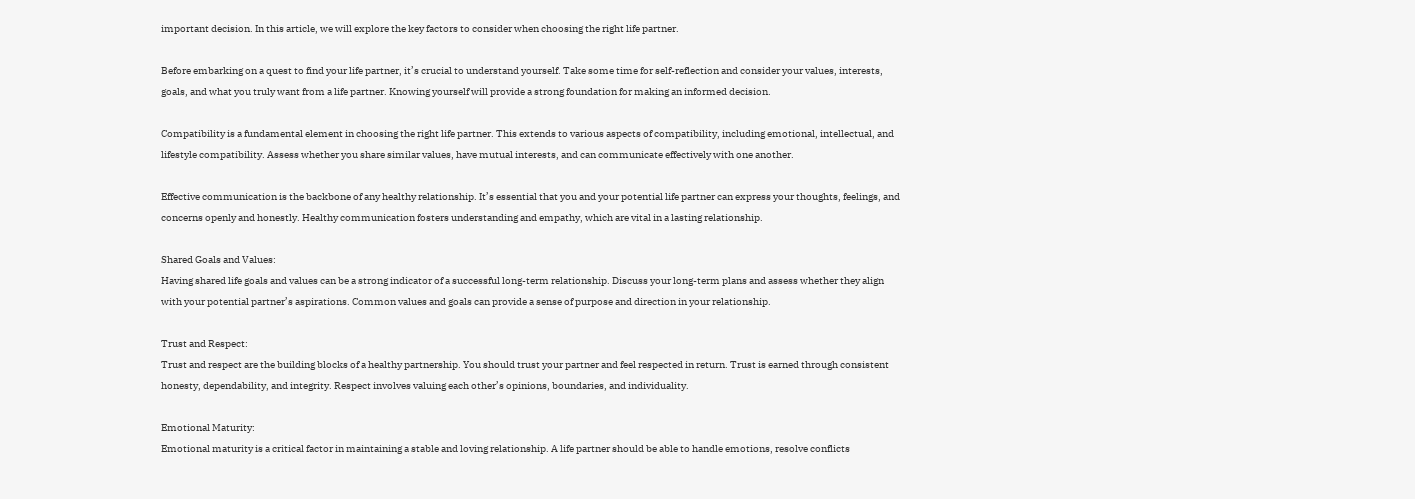important decision. In this article, we will explore the key factors to consider when choosing the right life partner.

Before embarking on a quest to find your life partner, it’s crucial to understand yourself. Take some time for self-reflection and consider your values, interests, goals, and what you truly want from a life partner. Knowing yourself will provide a strong foundation for making an informed decision.

Compatibility is a fundamental element in choosing the right life partner. This extends to various aspects of compatibility, including emotional, intellectual, and lifestyle compatibility. Assess whether you share similar values, have mutual interests, and can communicate effectively with one another.

Effective communication is the backbone of any healthy relationship. It’s essential that you and your potential life partner can express your thoughts, feelings, and concerns openly and honestly. Healthy communication fosters understanding and empathy, which are vital in a lasting relationship.

Shared Goals and Values:
Having shared life goals and values can be a strong indicator of a successful long-term relationship. Discuss your long-term plans and assess whether they align with your potential partner’s aspirations. Common values and goals can provide a sense of purpose and direction in your relationship.

Trust and Respect:
Trust and respect are the building blocks of a healthy partnership. You should trust your partner and feel respected in return. Trust is earned through consistent honesty, dependability, and integrity. Respect involves valuing each other’s opinions, boundaries, and individuality.

Emotional Maturity:
Emotional maturity is a critical factor in maintaining a stable and loving relationship. A life partner should be able to handle emotions, resolve conflicts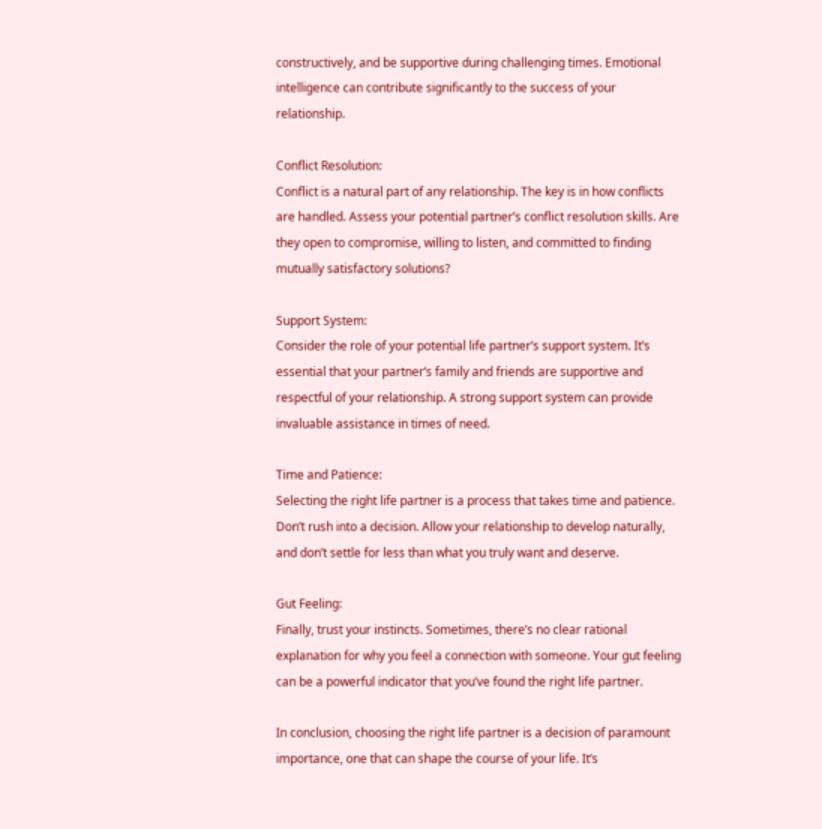constructively, and be supportive during challenging times. Emotional intelligence can contribute significantly to the success of your relationship.

Conflict Resolution:
Conflict is a natural part of any relationship. The key is in how conflicts are handled. Assess your potential partner’s conflict resolution skills. Are they open to compromise, willing to listen, and committed to finding mutually satisfactory solutions?

Support System:
Consider the role of your potential life partner’s support system. It’s essential that your partner’s family and friends are supportive and respectful of your relationship. A strong support system can provide invaluable assistance in times of need.

Time and Patience:
Selecting the right life partner is a process that takes time and patience. Don’t rush into a decision. Allow your relationship to develop naturally, and don’t settle for less than what you truly want and deserve.

Gut Feeling:
Finally, trust your instincts. Sometimes, there’s no clear rational explanation for why you feel a connection with someone. Your gut feeling can be a powerful indicator that you’ve found the right life partner.

In conclusion, choosing the right life partner is a decision of paramount importance, one that can shape the course of your life. It’s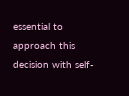essential to approach this decision with self-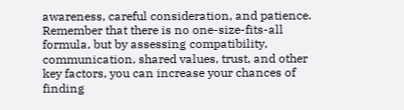awareness, careful consideration, and patience. Remember that there is no one-size-fits-all formula, but by assessing compatibility, communication, shared values, trust, and other key factors, you can increase your chances of finding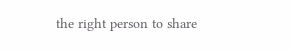the right person to share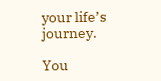your life’s journey.

You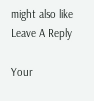might also like
Leave A Reply

Your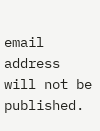email address will not be published.